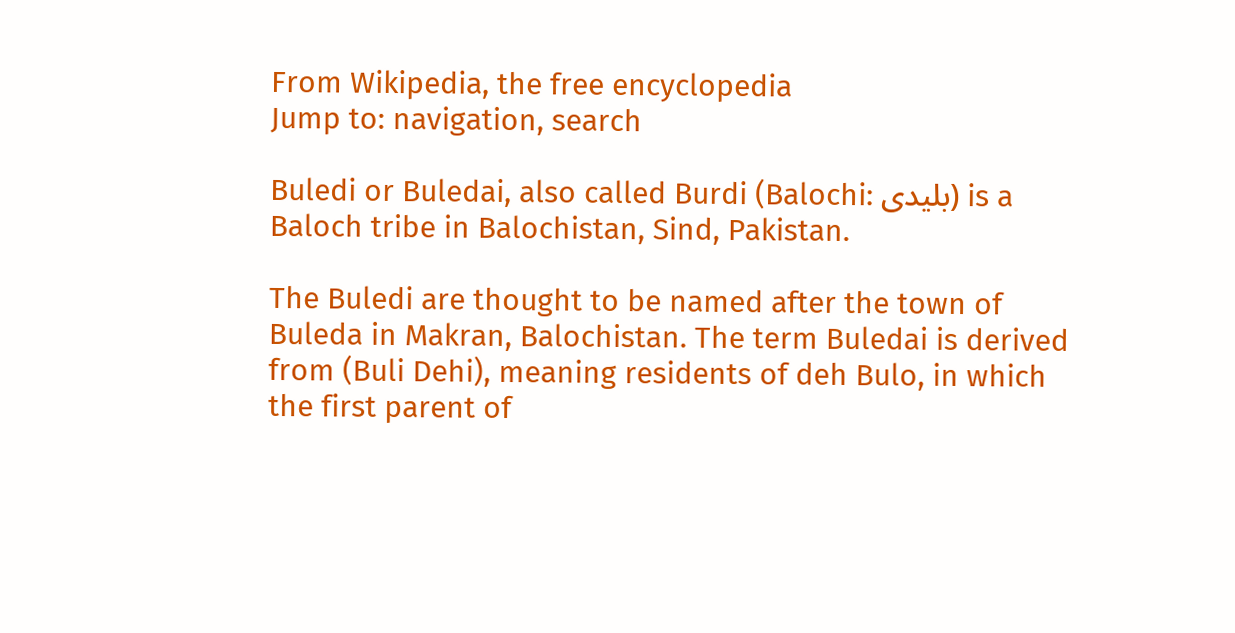From Wikipedia, the free encyclopedia
Jump to: navigation, search

Buledi or Buledai, also called Burdi (Balochi: بلیدی) is a Baloch tribe in Balochistan, Sind, Pakistan.

The Buledi are thought to be named after the town of Buleda in Makran, Balochistan. The term Buledai is derived from (Buli Dehi), meaning residents of deh Bulo, in which the first parent of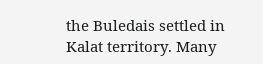the Buledais settled in Kalat territory. Many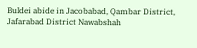Buldei abide in Jacobabad, Qambar District, Jafarabad District Nawabshah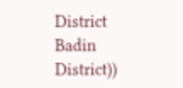District Badin District))